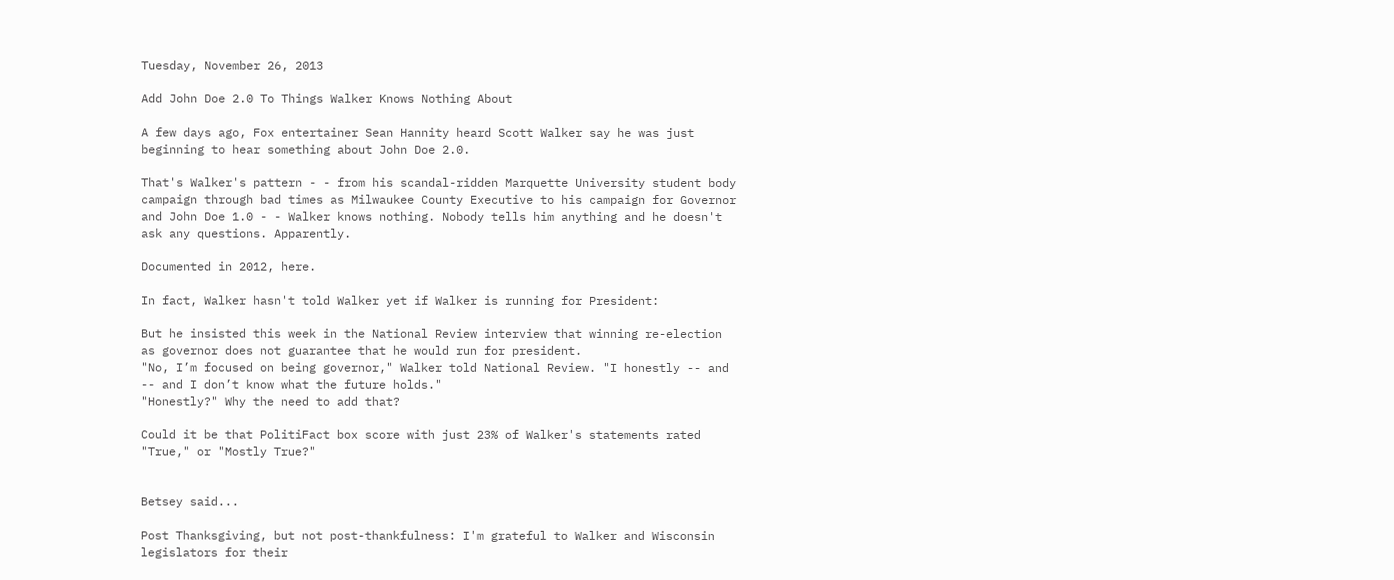Tuesday, November 26, 2013

Add John Doe 2.0 To Things Walker Knows Nothing About

A few days ago, Fox entertainer Sean Hannity heard Scott Walker say he was just beginning to hear something about John Doe 2.0.

That's Walker's pattern - - from his scandal-ridden Marquette University student body campaign through bad times as Milwaukee County Executive to his campaign for Governor and John Doe 1.0 - - Walker knows nothing. Nobody tells him anything and he doesn't ask any questions. Apparently.

Documented in 2012, here.

In fact, Walker hasn't told Walker yet if Walker is running for President:

But he insisted this week in the National Review interview that winning re-election as governor does not guarantee that he would run for president.
"No, I’m focused on being governor," Walker told National Review. "I honestly -- and -- and I don’t know what the future holds."
"Honestly?" Why the need to add that?

Could it be that PolitiFact box score with just 23% of Walker's statements rated "True," or "Mostly True?"


Betsey said...

Post Thanksgiving, but not post-thankfulness: I'm grateful to Walker and Wisconsin legislators for their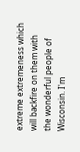extreme extremeness which will backfire on them with the wonderful people of Wisconsin. I'm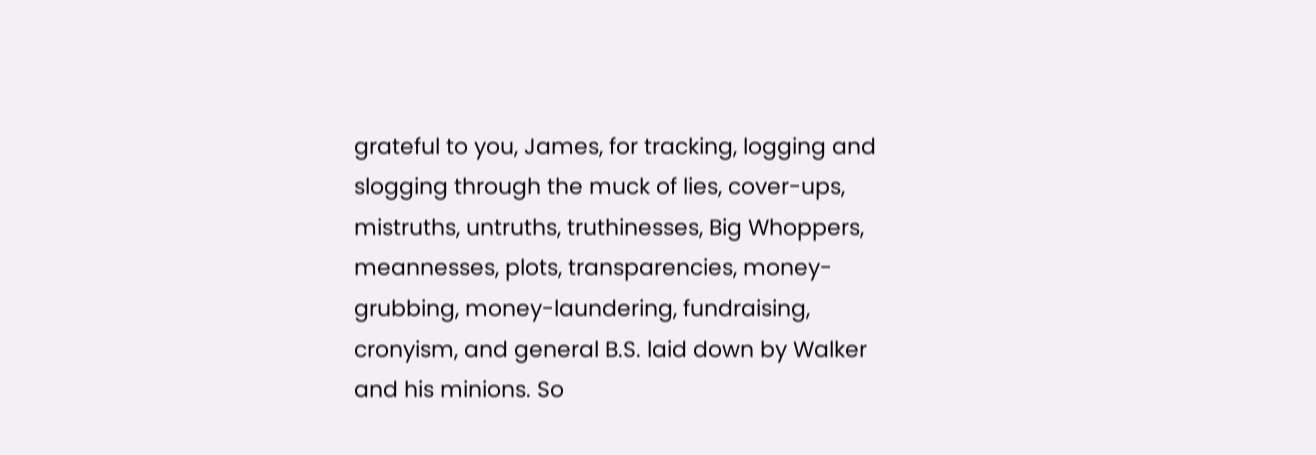grateful to you, James, for tracking, logging and slogging through the muck of lies, cover-ups, mistruths, untruths, truthinesses, Big Whoppers, meannesses, plots, transparencies, money-grubbing, money-laundering, fundraising, cronyism, and general B.S. laid down by Walker and his minions. So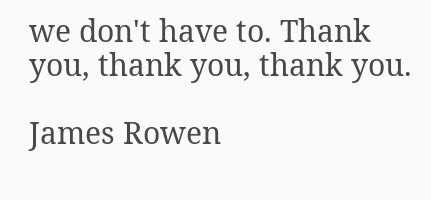we don't have to. Thank you, thank you, thank you.

James Rowen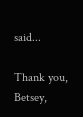said...

Thank you, Betsey,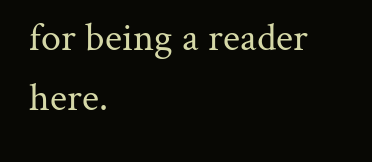for being a reader here.